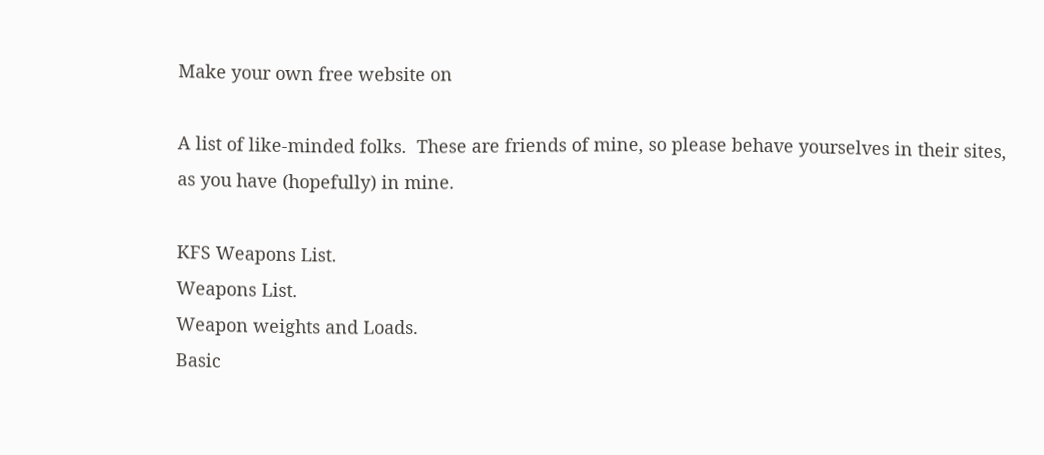Make your own free website on

A list of like-minded folks.  These are friends of mine, so please behave yourselves in their sites, as you have (hopefully) in mine.

KFS Weapons List.
Weapons List.
Weapon weights and Loads.
Basic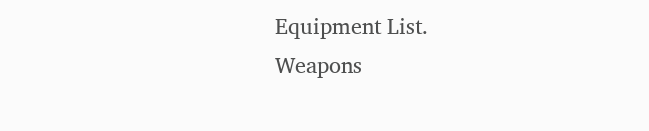Equipment List.
Weapons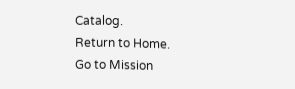Catalog.
Return to Home.
Go to Mission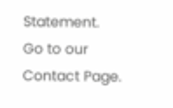Statement.
Go to our Contact Page.